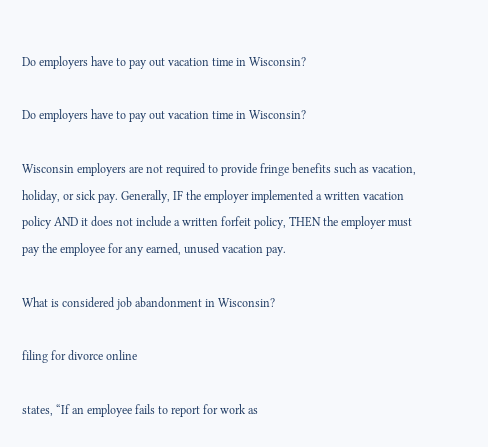Do employers have to pay out vacation time in Wisconsin?

Do employers have to pay out vacation time in Wisconsin?

Wisconsin employers are not required to provide fringe benefits such as vacation, holiday, or sick pay. Generally, IF the employer implemented a written vacation policy AND it does not include a written forfeit policy, THEN the employer must pay the employee for any earned, unused vacation pay.

What is considered job abandonment in Wisconsin?

filing for divorce online

states, “If an employee fails to report for work as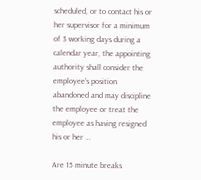scheduled, or to contact his or her supervisor for a minimum of 3 working days during a calendar year, the appointing authority shall consider the employee’s position abandoned and may discipline the employee or treat the employee as having resigned his or her …

Are 15 minute breaks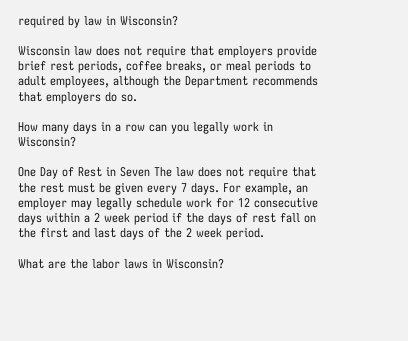required by law in Wisconsin?

Wisconsin law does not require that employers provide brief rest periods, coffee breaks, or meal periods to adult employees, although the Department recommends that employers do so.

How many days in a row can you legally work in Wisconsin?

One Day of Rest in Seven The law does not require that the rest must be given every 7 days. For example, an employer may legally schedule work for 12 consecutive days within a 2 week period if the days of rest fall on the first and last days of the 2 week period.

What are the labor laws in Wisconsin?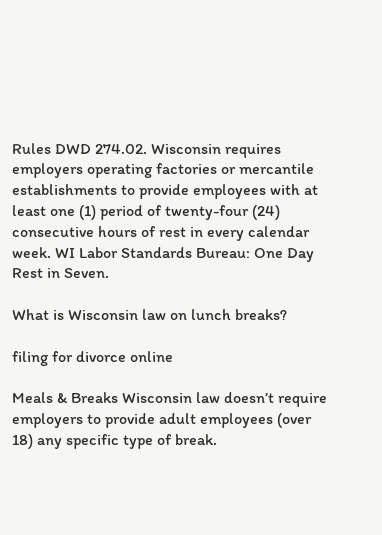Rules DWD 274.02. Wisconsin requires employers operating factories or mercantile establishments to provide employees with at least one (1) period of twenty-four (24) consecutive hours of rest in every calendar week. WI Labor Standards Bureau: One Day Rest in Seven.

What is Wisconsin law on lunch breaks?

filing for divorce online

Meals & Breaks Wisconsin law doesn’t require employers to provide adult employees (over 18) any specific type of break.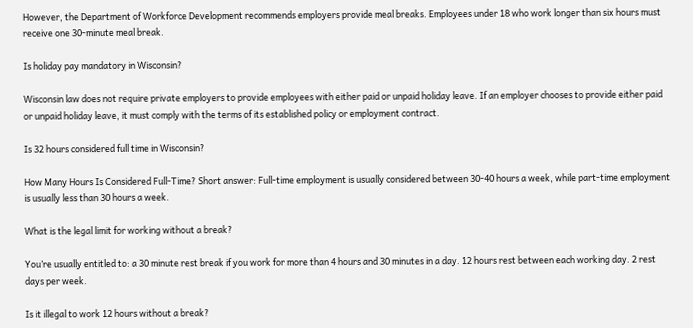However, the Department of Workforce Development recommends employers provide meal breaks. Employees under 18 who work longer than six hours must receive one 30-minute meal break.

Is holiday pay mandatory in Wisconsin?

Wisconsin law does not require private employers to provide employees with either paid or unpaid holiday leave. If an employer chooses to provide either paid or unpaid holiday leave, it must comply with the terms of its established policy or employment contract.

Is 32 hours considered full time in Wisconsin?

How Many Hours Is Considered Full-Time? Short answer: Full-time employment is usually considered between 30-40 hours a week, while part-time employment is usually less than 30 hours a week.

What is the legal limit for working without a break?

You’re usually entitled to: a 30 minute rest break if you work for more than 4 hours and 30 minutes in a day. 12 hours rest between each working day. 2 rest days per week.

Is it illegal to work 12 hours without a break?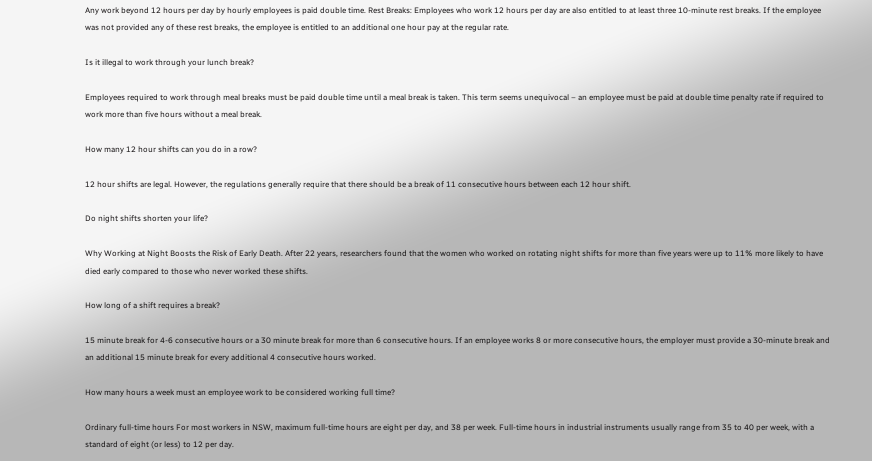Any work beyond 12 hours per day by hourly employees is paid double time. Rest Breaks: Employees who work 12 hours per day are also entitled to at least three 10-minute rest breaks. If the employee was not provided any of these rest breaks, the employee is entitled to an additional one hour pay at the regular rate.

Is it illegal to work through your lunch break?

Employees required to work through meal breaks must be paid double time until a meal break is taken. This term seems unequivocal – an employee must be paid at double time penalty rate if required to work more than five hours without a meal break.

How many 12 hour shifts can you do in a row?

12 hour shifts are legal. However, the regulations generally require that there should be a break of 11 consecutive hours between each 12 hour shift.

Do night shifts shorten your life?

Why Working at Night Boosts the Risk of Early Death. After 22 years, researchers found that the women who worked on rotating night shifts for more than five years were up to 11% more likely to have died early compared to those who never worked these shifts.

How long of a shift requires a break?

15 minute break for 4-6 consecutive hours or a 30 minute break for more than 6 consecutive hours. If an employee works 8 or more consecutive hours, the employer must provide a 30-minute break and an additional 15 minute break for every additional 4 consecutive hours worked.

How many hours a week must an employee work to be considered working full time?

Ordinary full-time hours For most workers in NSW, maximum full-time hours are eight per day, and 38 per week. Full-time hours in industrial instruments usually range from 35 to 40 per week, with a standard of eight (or less) to 12 per day.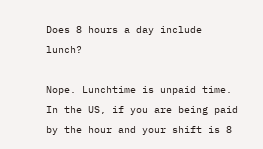Does 8 hours a day include lunch?

Nope. Lunchtime is unpaid time. In the US, if you are being paid by the hour and your shift is 8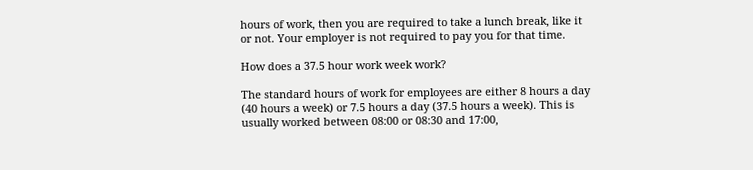hours of work, then you are required to take a lunch break, like it or not. Your employer is not required to pay you for that time.

How does a 37.5 hour work week work?

The standard hours of work for employees are either 8 hours a day (40 hours a week) or 7.5 hours a day (37.5 hours a week). This is usually worked between 08:00 or 08:30 and 17:00,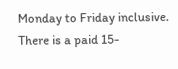Monday to Friday inclusive. There is a paid 15-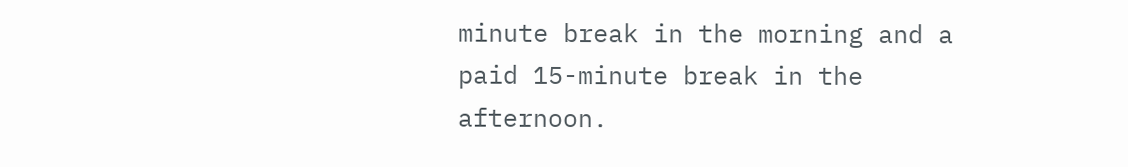minute break in the morning and a paid 15-minute break in the afternoon.